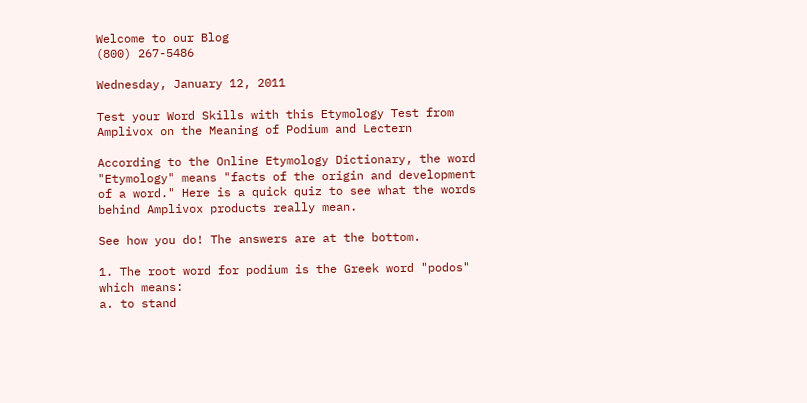Welcome to our Blog
(800) 267-5486

Wednesday, January 12, 2011

Test your Word Skills with this Etymology Test from Amplivox on the Meaning of Podium and Lectern

According to the Online Etymology Dictionary, the word "Etymology" means "facts of the origin and development of a word." Here is a quick quiz to see what the words behind Amplivox products really mean.

See how you do! The answers are at the bottom.

1. The root word for podium is the Greek word "podos" which means:
a. to stand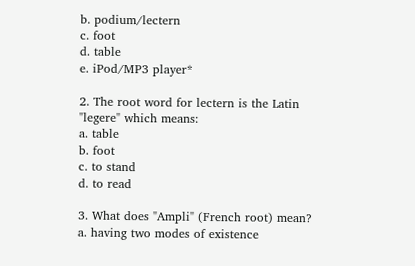b. podium/lectern
c. foot
d. table
e. iPod/MP3 player*

2. The root word for lectern is the Latin "legere" which means:
a. table
b. foot
c. to stand
d. to read

3. What does "Ampli" (French root) mean?
a. having two modes of existence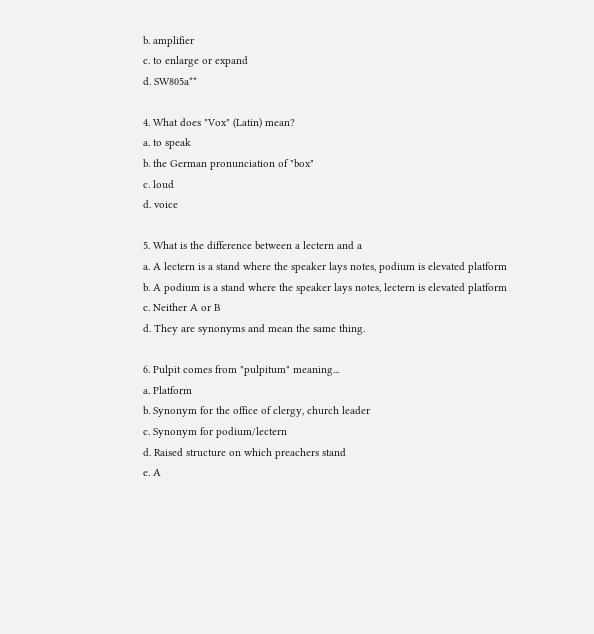b. amplifier
c. to enlarge or expand
d. SW805a**

4. What does "Vox" (Latin) mean?
a. to speak
b. the German pronunciation of "box"
c. loud
d. voice

5. What is the difference between a lectern and a
a. A lectern is a stand where the speaker lays notes, podium is elevated platform
b. A podium is a stand where the speaker lays notes, lectern is elevated platform
c. Neither A or B
d. They are synonyms and mean the same thing.

6. Pulpit comes from "pulpitum" meaning...
a. Platform
b. Synonym for the office of clergy, church leader
c. Synonym for podium/lectern
d. Raised structure on which preachers stand
e. A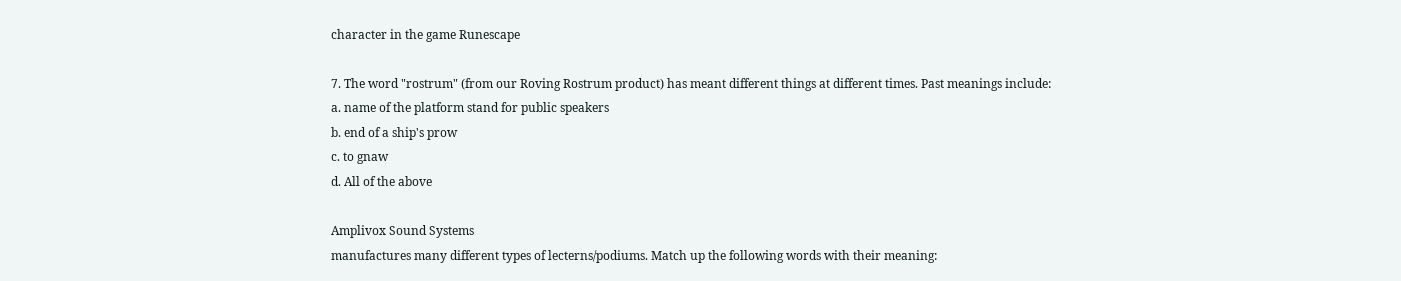character in the game Runescape

7. The word "rostrum" (from our Roving Rostrum product) has meant different things at different times. Past meanings include:
a. name of the platform stand for public speakers
b. end of a ship's prow
c. to gnaw
d. All of the above

Amplivox Sound Systems
manufactures many different types of lecterns/podiums. Match up the following words with their meaning: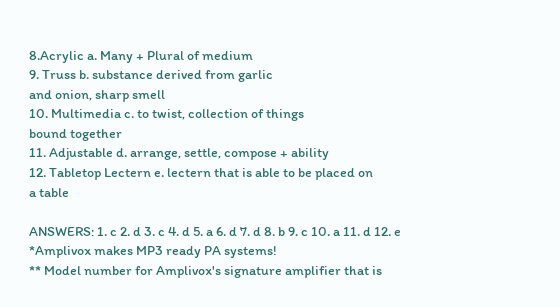8.Acrylic a. Many + Plural of medium
9. Truss b. substance derived from garlic
and onion, sharp smell
10. Multimedia c. to twist, collection of things
bound together
11. Adjustable d. arrange, settle, compose + ability
12. Tabletop Lectern e. lectern that is able to be placed on
a table

ANSWERS: 1. c 2. d 3. c 4. d 5. a 6. d 7. d 8. b 9. c 10. a 11. d 12. e
*Amplivox makes MP3 ready PA systems!
** Model number for Amplivox's signature amplifier that is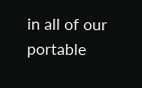in all of our portable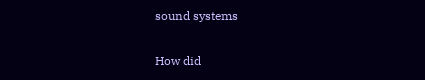sound systems

How did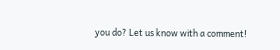you do? Let us know with a comment!